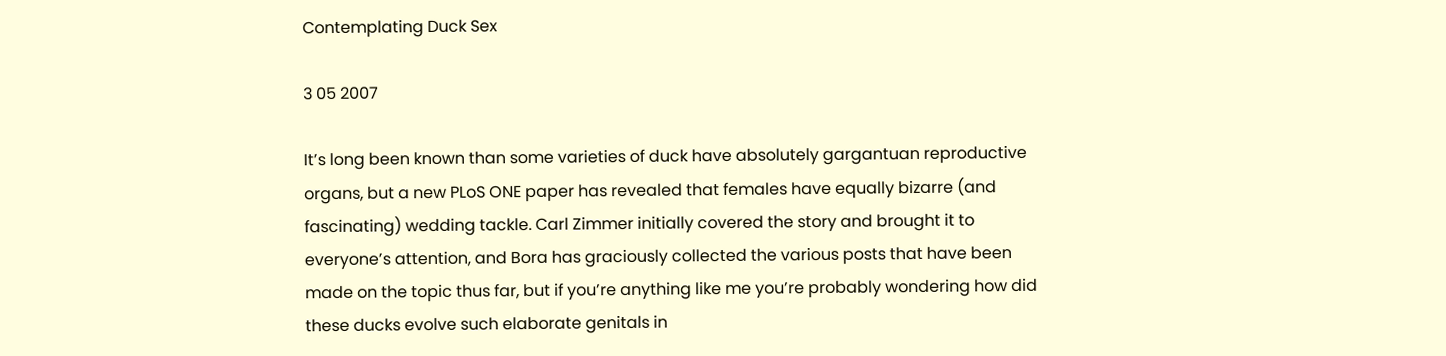Contemplating Duck Sex

3 05 2007

It’s long been known than some varieties of duck have absolutely gargantuan reproductive organs, but a new PLoS ONE paper has revealed that females have equally bizarre (and fascinating) wedding tackle. Carl Zimmer initially covered the story and brought it to everyone’s attention, and Bora has graciously collected the various posts that have been made on the topic thus far, but if you’re anything like me you’re probably wondering how did these ducks evolve such elaborate genitals in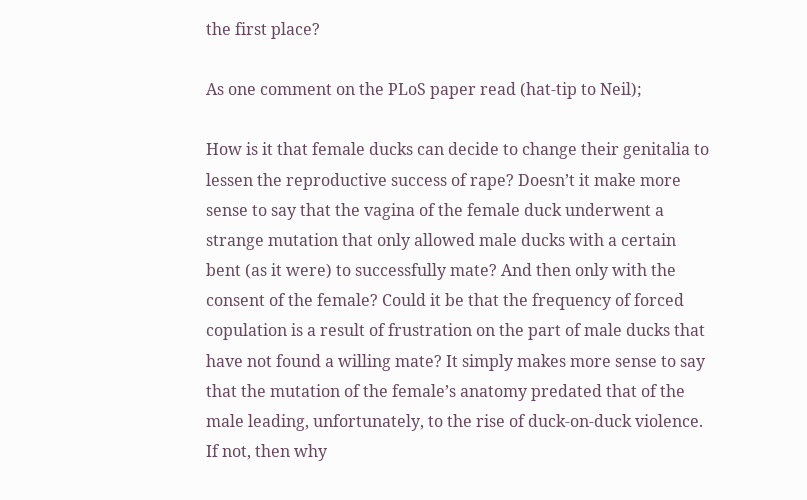the first place?

As one comment on the PLoS paper read (hat-tip to Neil);

How is it that female ducks can decide to change their genitalia to lessen the reproductive success of rape? Doesn’t it make more sense to say that the vagina of the female duck underwent a strange mutation that only allowed male ducks with a certain bent (as it were) to successfully mate? And then only with the consent of the female? Could it be that the frequency of forced copulation is a result of frustration on the part of male ducks that have not found a willing mate? It simply makes more sense to say that the mutation of the female’s anatomy predated that of the male leading, unfortunately, to the rise of duck-on-duck violence. If not, then why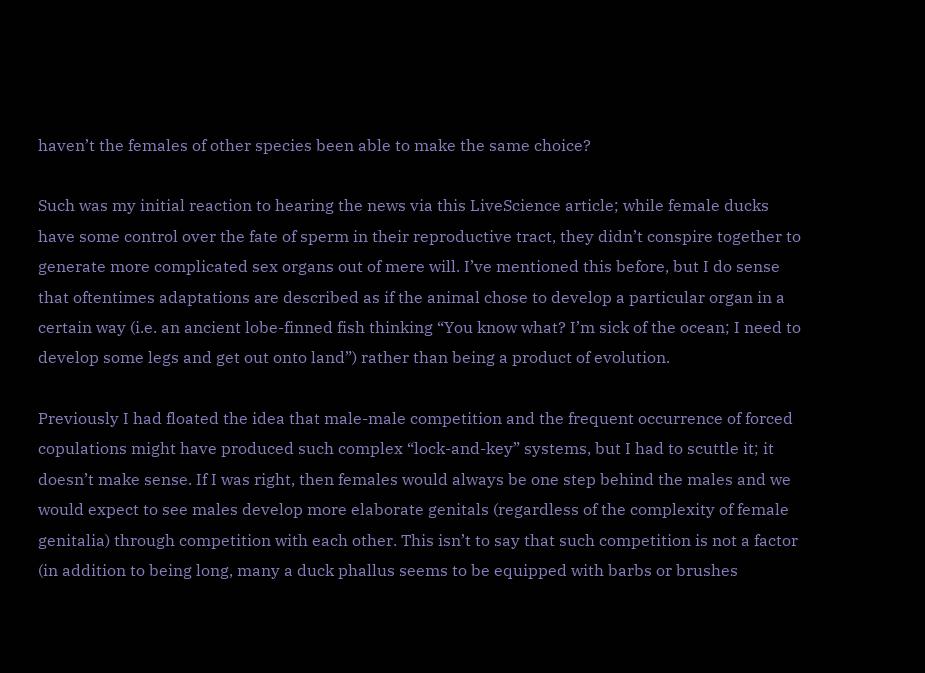haven’t the females of other species been able to make the same choice?

Such was my initial reaction to hearing the news via this LiveScience article; while female ducks have some control over the fate of sperm in their reproductive tract, they didn’t conspire together to generate more complicated sex organs out of mere will. I’ve mentioned this before, but I do sense that oftentimes adaptations are described as if the animal chose to develop a particular organ in a certain way (i.e. an ancient lobe-finned fish thinking “You know what? I’m sick of the ocean; I need to develop some legs and get out onto land”) rather than being a product of evolution.

Previously I had floated the idea that male-male competition and the frequent occurrence of forced copulations might have produced such complex “lock-and-key” systems, but I had to scuttle it; it doesn’t make sense. If I was right, then females would always be one step behind the males and we would expect to see males develop more elaborate genitals (regardless of the complexity of female genitalia) through competition with each other. This isn’t to say that such competition is not a factor (in addition to being long, many a duck phallus seems to be equipped with barbs or brushes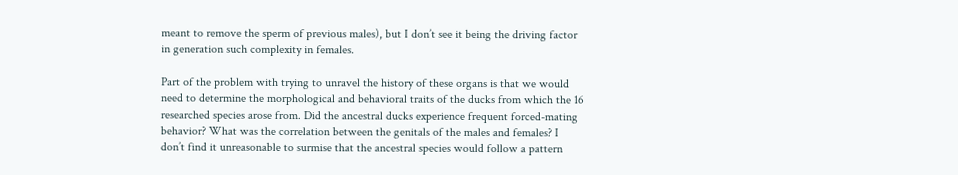meant to remove the sperm of previous males), but I don’t see it being the driving factor in generation such complexity in females.

Part of the problem with trying to unravel the history of these organs is that we would need to determine the morphological and behavioral traits of the ducks from which the 16 researched species arose from. Did the ancestral ducks experience frequent forced-mating behavior? What was the correlation between the genitals of the males and females? I don’t find it unreasonable to surmise that the ancestral species would follow a pattern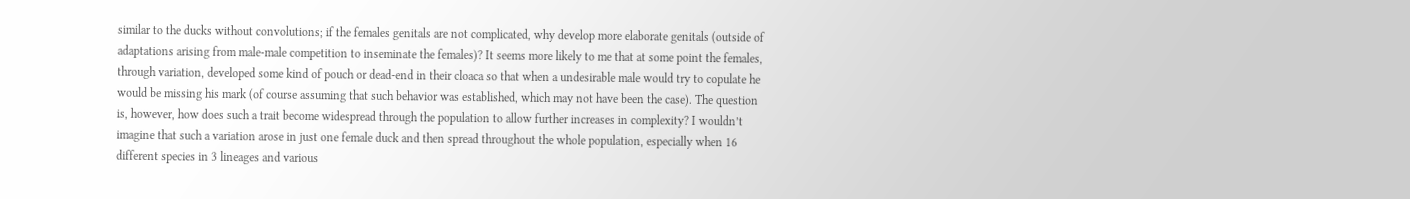similar to the ducks without convolutions; if the females genitals are not complicated, why develop more elaborate genitals (outside of adaptations arising from male-male competition to inseminate the females)? It seems more likely to me that at some point the females, through variation, developed some kind of pouch or dead-end in their cloaca so that when a undesirable male would try to copulate he would be missing his mark (of course assuming that such behavior was established, which may not have been the case). The question is, however, how does such a trait become widespread through the population to allow further increases in complexity? I wouldn’t imagine that such a variation arose in just one female duck and then spread throughout the whole population, especially when 16 different species in 3 lineages and various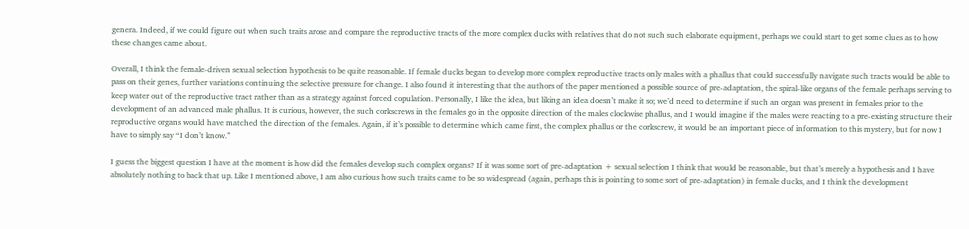genera. Indeed, if we could figure out when such traits arose and compare the reproductive tracts of the more complex ducks with relatives that do not such such elaborate equipment, perhaps we could start to get some clues as to how these changes came about.

Overall, I think the female-driven sexual selection hypothesis to be quite reasonable. If female ducks began to develop more complex reproductive tracts only males with a phallus that could successfully navigate such tracts would be able to pass on their genes, further variations continuing the selective pressure for change. I also found it interesting that the authors of the paper mentioned a possible source of pre-adaptation, the spiral-like organs of the female perhaps serving to keep water out of the reproductive tract rather than as a strategy against forced copulation. Personally, I like the idea, but liking an idea doesn’t make it so; we’d need to determine if such an organ was present in females prior to the development of an advanced male phallus. It is curious, however, the such corkscrews in the females go in the opposite direction of the males clockwise phallus, and I would imagine if the males were reacting to a pre-existing structure their reproductive organs would have matched the direction of the females. Again, if it’s possible to determine which came first, the complex phallus or the corkscrew, it would be an important piece of information to this mystery, but for now I have to simply say “I don’t know.”

I guess the biggest question I have at the moment is how did the females develop such complex organs? If it was some sort of pre-adaptation + sexual selection I think that would be reasonable, but that’s merely a hypothesis and I have absolutely nothing to back that up. Like I mentioned above, I am also curious how such traits came to be so widespread (again, perhaps this is pointing to some sort of pre-adaptation) in female ducks, and I think the development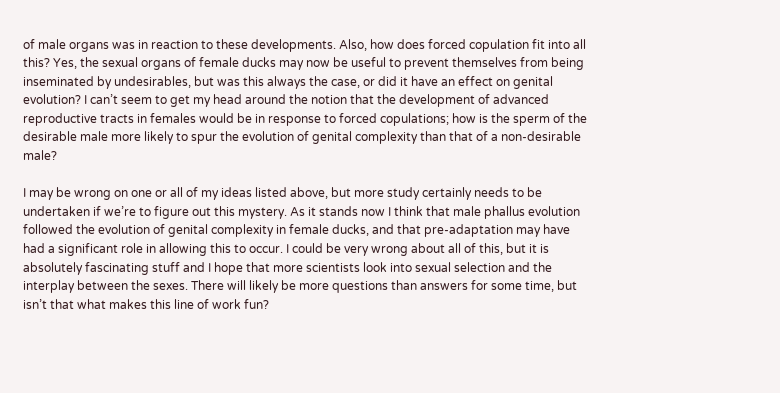of male organs was in reaction to these developments. Also, how does forced copulation fit into all this? Yes, the sexual organs of female ducks may now be useful to prevent themselves from being inseminated by undesirables, but was this always the case, or did it have an effect on genital evolution? I can’t seem to get my head around the notion that the development of advanced reproductive tracts in females would be in response to forced copulations; how is the sperm of the desirable male more likely to spur the evolution of genital complexity than that of a non-desirable male?

I may be wrong on one or all of my ideas listed above, but more study certainly needs to be undertaken if we’re to figure out this mystery. As it stands now I think that male phallus evolution followed the evolution of genital complexity in female ducks, and that pre-adaptation may have had a significant role in allowing this to occur. I could be very wrong about all of this, but it is absolutely fascinating stuff and I hope that more scientists look into sexual selection and the interplay between the sexes. There will likely be more questions than answers for some time, but isn’t that what makes this line of work fun?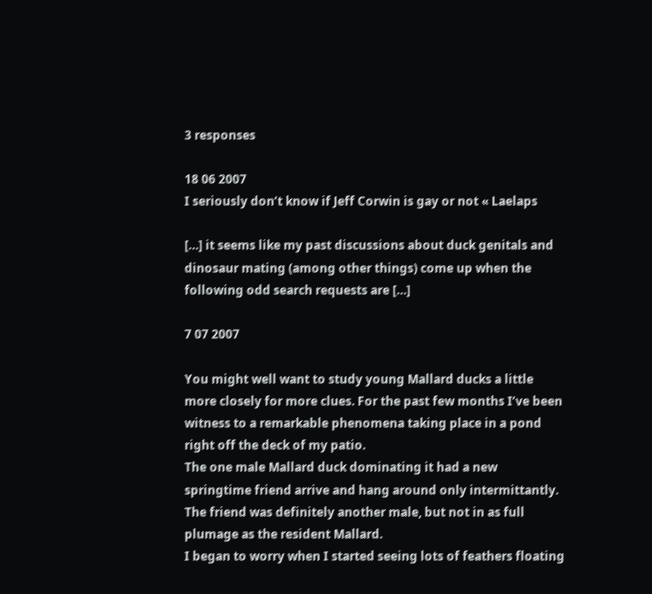3 responses

18 06 2007
I seriously don’t know if Jeff Corwin is gay or not « Laelaps

[…] it seems like my past discussions about duck genitals and dinosaur mating (among other things) come up when the following odd search requests are […]

7 07 2007

You might well want to study young Mallard ducks a little more closely for more clues. For the past few months I’ve been witness to a remarkable phenomena taking place in a pond right off the deck of my patio.
The one male Mallard duck dominating it had a new springtime friend arrive and hang around only intermittantly. The friend was definitely another male, but not in as full plumage as the resident Mallard.
I began to worry when I started seeing lots of feathers floating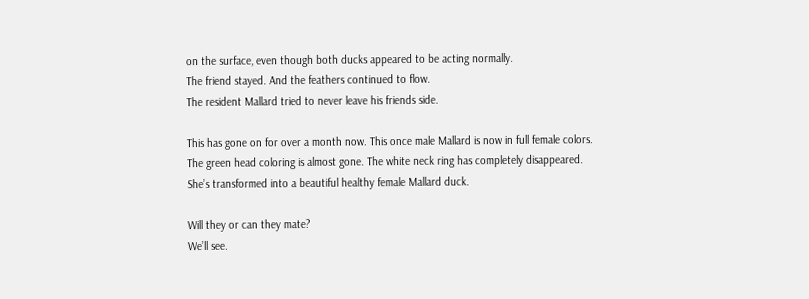on the surface, even though both ducks appeared to be acting normally.
The friend stayed. And the feathers continued to flow.
The resident Mallard tried to never leave his friends side.

This has gone on for over a month now. This once male Mallard is now in full female colors.
The green head coloring is almost gone. The white neck ring has completely disappeared.
She’s transformed into a beautiful healthy female Mallard duck.

Will they or can they mate?
We’ll see.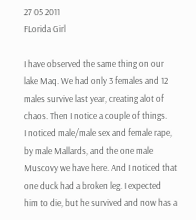27 05 2011
FLorida Girl

I have observed the same thing on our
lake Maq. We had only 3 females and 12
males survive last year, creating alot of
chaos. Then I notice a couple of things.
I noticed male/male sex and female rape,
by male Mallards, and the one male
Muscovy we have here. And I noticed that
one duck had a broken leg. I expected
him to die, but he survived and now has a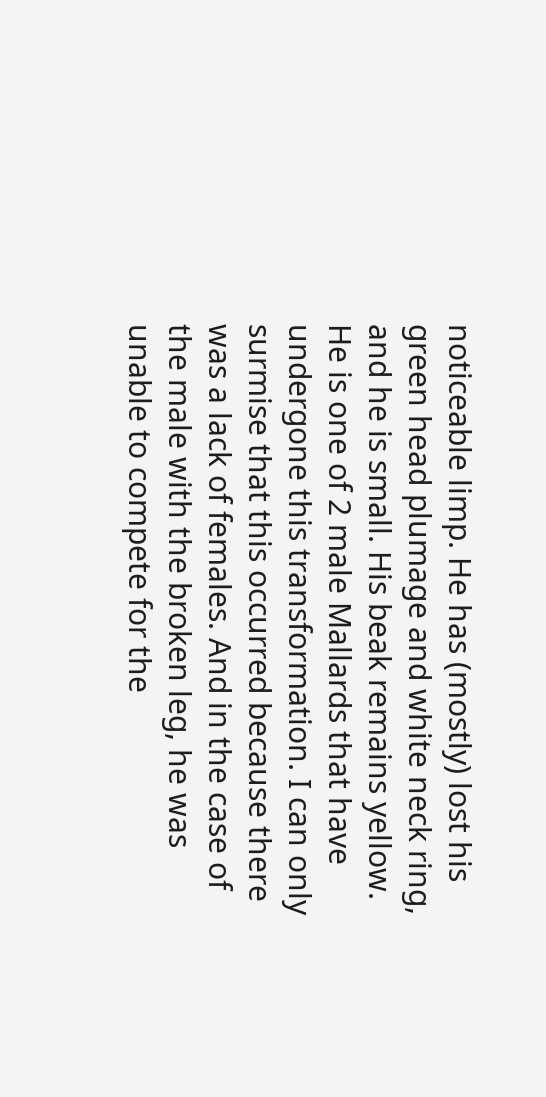noticeable limp. He has (mostly) lost his
green head plumage and white neck ring,
and he is small. His beak remains yellow.
He is one of 2 male Mallards that have
undergone this transformation. I can only
surmise that this occurred because there
was a lack of females. And in the case of
the male with the broken leg, he was
unable to compete for the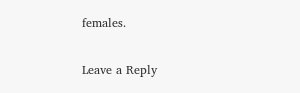females.

Leave a Reply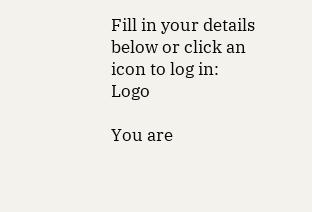Fill in your details below or click an icon to log in: Logo

You are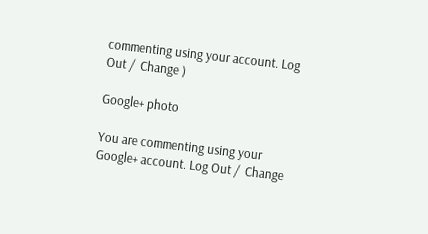commenting using your account. Log Out /  Change )

Google+ photo

You are commenting using your Google+ account. Log Out /  Change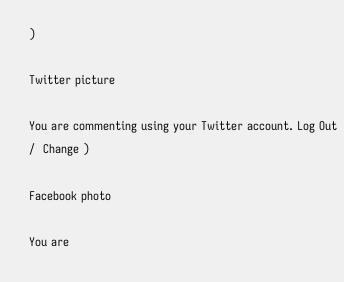)

Twitter picture

You are commenting using your Twitter account. Log Out /  Change )

Facebook photo

You are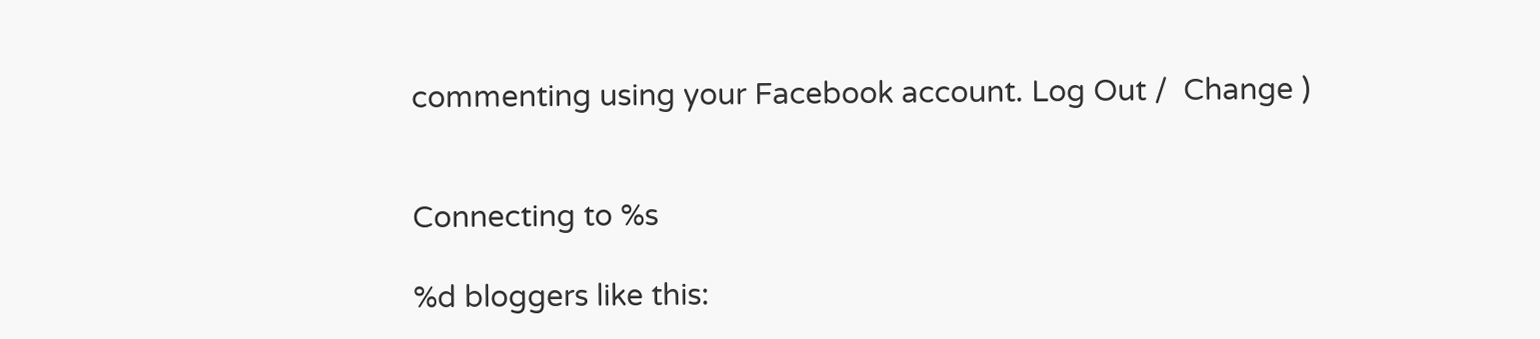commenting using your Facebook account. Log Out /  Change )


Connecting to %s

%d bloggers like this: